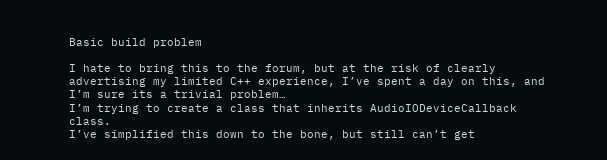Basic build problem

I hate to bring this to the forum, but at the risk of clearly advertising my limited C++ experience, I’ve spent a day on this, and I’m sure its a trivial problem…
I’m trying to create a class that inherits AudioIODeviceCallback class.
I’ve simplified this down to the bone, but still can’t get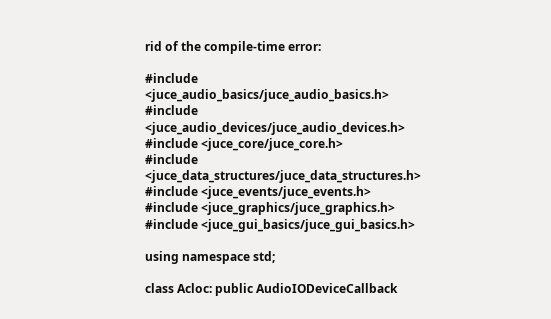rid of the compile-time error:

#include <juce_audio_basics/juce_audio_basics.h>
#include <juce_audio_devices/juce_audio_devices.h>
#include <juce_core/juce_core.h>
#include <juce_data_structures/juce_data_structures.h>
#include <juce_events/juce_events.h>
#include <juce_graphics/juce_graphics.h>
#include <juce_gui_basics/juce_gui_basics.h>

using namespace std;

class Acloc: public AudioIODeviceCallback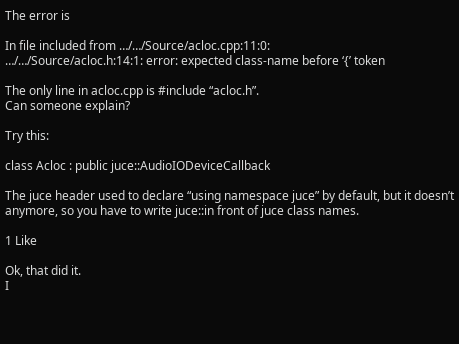The error is

In file included from …/…/Source/acloc.cpp:11:0:
…/…/Source/acloc.h:14:1: error: expected class-name before ‘{’ token

The only line in acloc.cpp is #include “acloc.h”.
Can someone explain?

Try this:

class Acloc : public juce::AudioIODeviceCallback

The juce header used to declare “using namespace juce” by default, but it doesn’t anymore, so you have to write juce::in front of juce class names.

1 Like

Ok, that did it.
I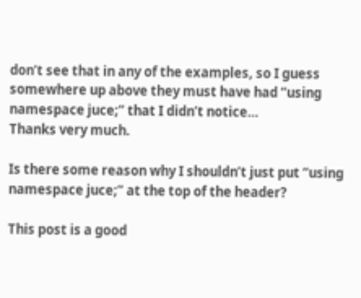don’t see that in any of the examples, so I guess somewhere up above they must have had “using namespace juce;” that I didn’t notice…
Thanks very much.

Is there some reason why I shouldn’t just put “using namespace juce;” at the top of the header?

This post is a good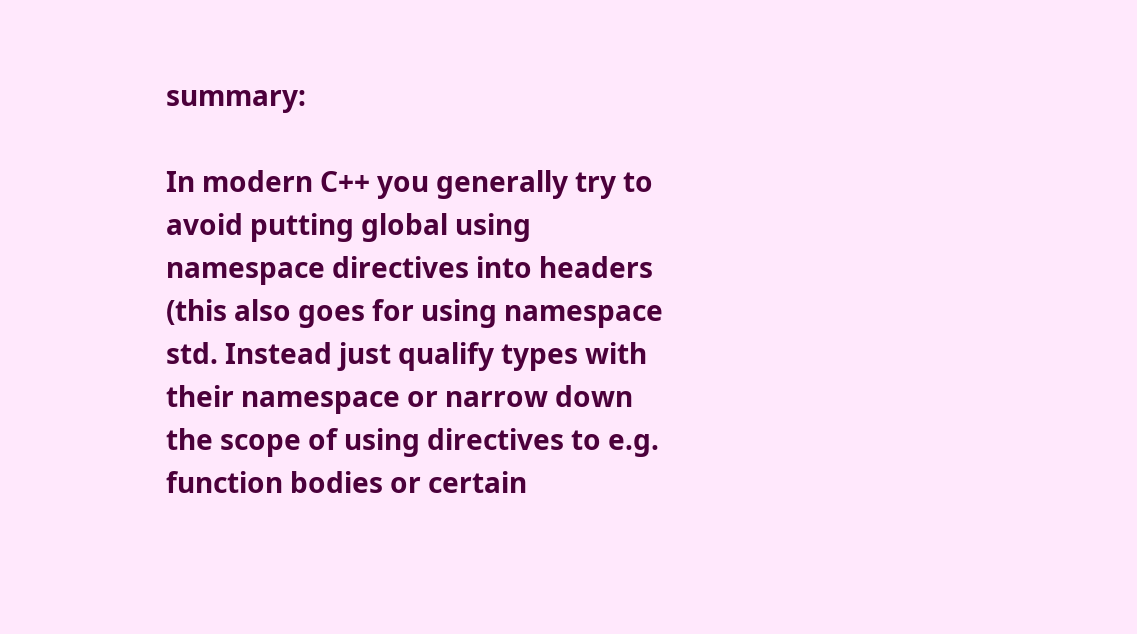summary:

In modern C++ you generally try to avoid putting global using namespace directives into headers (this also goes for using namespace std. Instead just qualify types with their namespace or narrow down the scope of using directives to e.g. function bodies or certain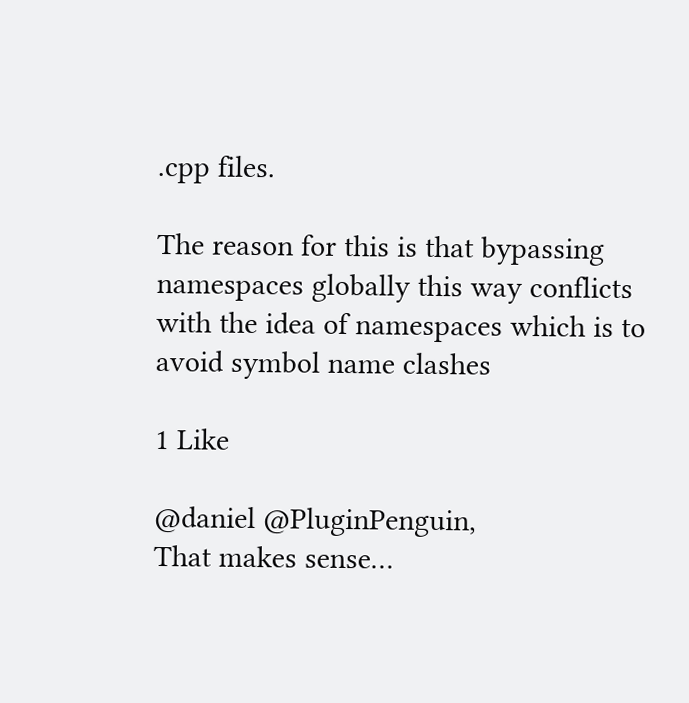.cpp files.

The reason for this is that bypassing namespaces globally this way conflicts with the idea of namespaces which is to avoid symbol name clashes

1 Like

@daniel @PluginPenguin,
That makes sense…